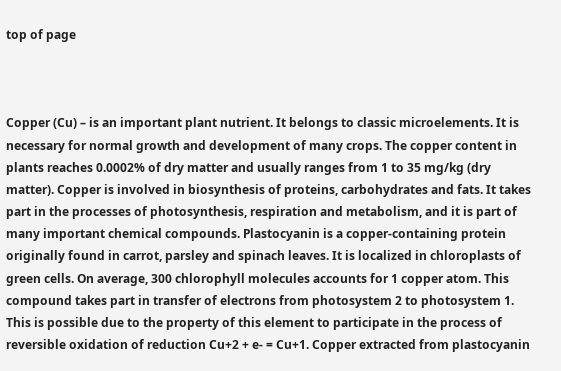top of page



Copper (Cu) – is an important plant nutrient. It belongs to classic microelements. It is necessary for normal growth and development of many crops. The copper content in plants reaches 0.0002% of dry matter and usually ranges from 1 to 35 mg/kg (dry matter). Copper is involved in biosynthesis of proteins, carbohydrates and fats. It takes part in the processes of photosynthesis, respiration and metabolism, and it is part of many important chemical compounds. Plastocyanin is a copper-containing protein originally found in carrot, parsley and spinach leaves. It is localized in chloroplasts of green cells. On average, 300 chlorophyll molecules accounts for 1 copper atom. This compound takes part in transfer of electrons from photosystem 2 to photosystem 1. This is possible due to the property of this element to participate in the process of reversible oxidation of reduction Cu+2 + e- = Cu+1. Copper extracted from plastocyanin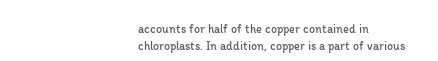accounts for half of the copper contained in chloroplasts. In addition, copper is a part of various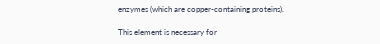enzymes (which are copper-containing proteins).

This element is necessary for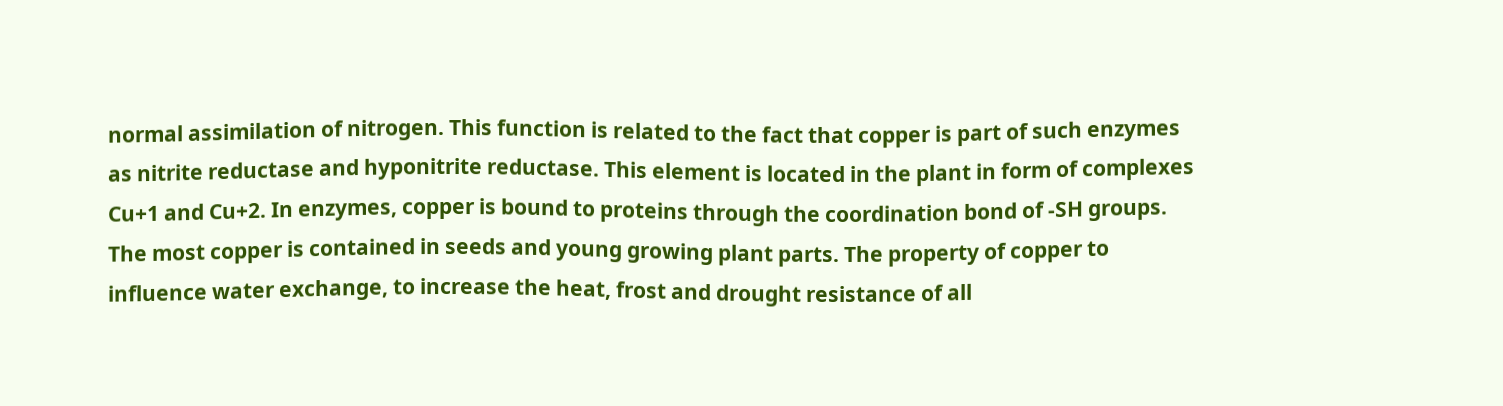normal assimilation of nitrogen. This function is related to the fact that copper is part of such enzymes as nitrite reductase and hyponitrite reductase. This element is located in the plant in form of complexes Cu+1 and Cu+2. In enzymes, copper is bound to proteins through the coordination bond of -SH groups. The most copper is contained in seeds and young growing plant parts. The property of copper to influence water exchange, to increase the heat, frost and drought resistance of all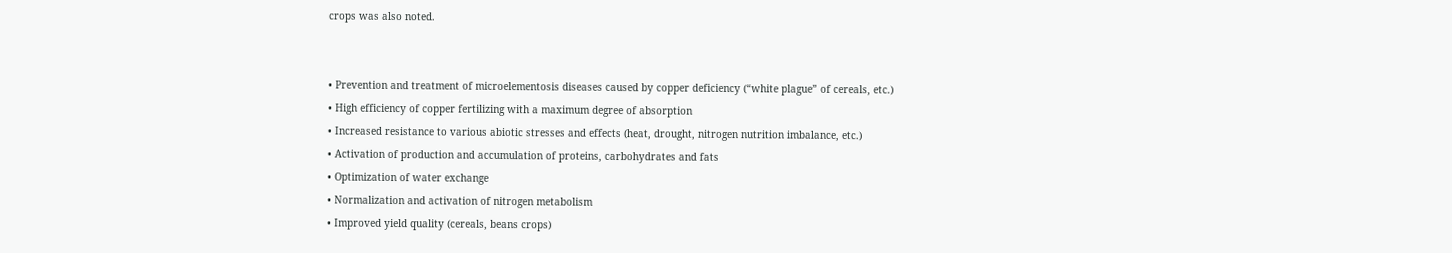crops was also noted.


• Prevention and treatment of microelementosis diseases caused by copper deficiency (“white plague” of cereals, etc.)
• High efficiency of copper fertilizing with a maximum degree of absorption
• Increased resistance to various abiotic stresses and effects (heat, drought, nitrogen nutrition imbalance, etc.)
• Activation of production and accumulation of proteins, carbohydrates and fats
• Optimization of water exchange
• Normalization and activation of nitrogen metabolism
• Improved yield quality (cereals, beans crops)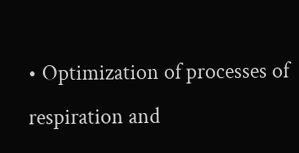• Optimization of processes of respiration and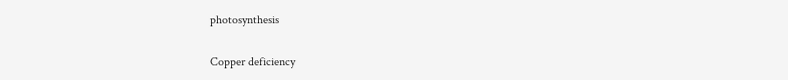photosynthesis

Copper deficiency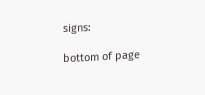signs:

bottom of page